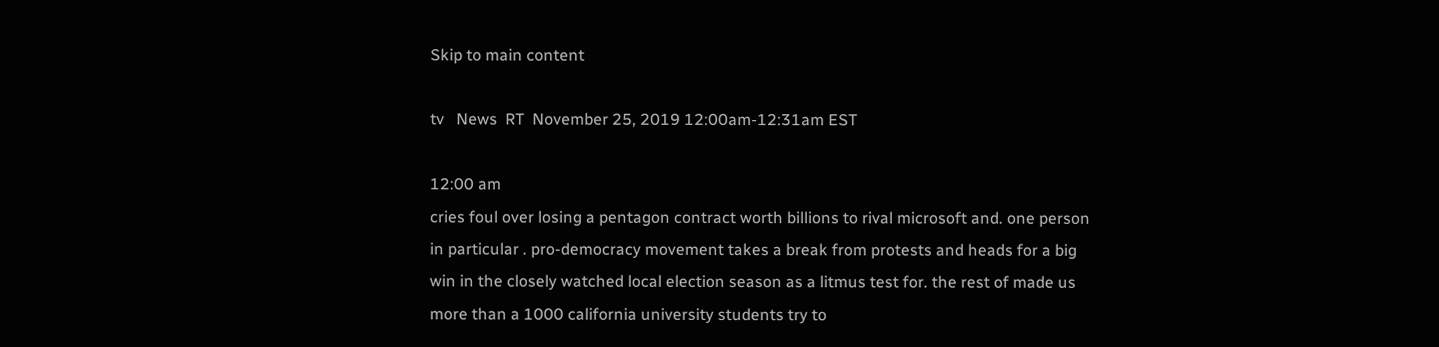Skip to main content

tv   News  RT  November 25, 2019 12:00am-12:31am EST

12:00 am
cries foul over losing a pentagon contract worth billions to rival microsoft and. one person in particular . pro-democracy movement takes a break from protests and heads for a big win in the closely watched local election season as a litmus test for. the rest of made us more than a 1000 california university students try to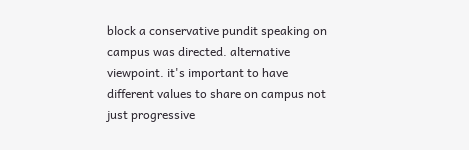block a conservative pundit speaking on campus was directed. alternative viewpoint. it's important to have different values to share on campus not just progressive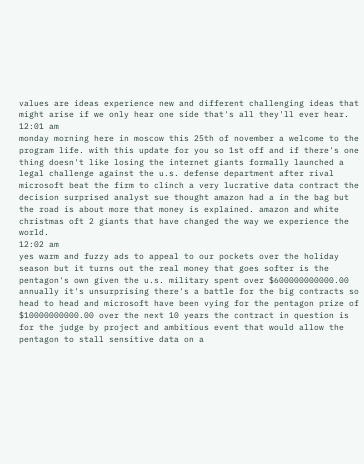values are ideas experience new and different challenging ideas that might arise if we only hear one side that's all they'll ever hear.
12:01 am
monday morning here in moscow this 25th of november a welcome to the program life. with this update for you so 1st off and if there's one thing doesn't like losing the internet giants formally launched a legal challenge against the u.s. defense department after rival microsoft beat the firm to clinch a very lucrative data contract the decision surprised analyst sue thought amazon had a in the bag but the road is about more that money is explained. amazon and white christmas oft 2 giants that have changed the way we experience the world.
12:02 am
yes warm and fuzzy ads to appeal to our pockets over the holiday season but it turns out the real money that goes softer is the pentagon's own given the u.s. military spent over $600000000000.00 annually it's unsurprising there's a battle for the big contracts so head to head and microsoft have been vying for the pentagon prize of $10000000000.00 over the next 10 years the contract in question is for the judge by project and ambitious event that would allow the pentagon to stall sensitive data on a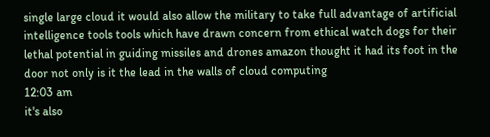single large cloud it would also allow the military to take full advantage of artificial intelligence tools tools which have drawn concern from ethical watch dogs for their lethal potential in guiding missiles and drones amazon thought it had its foot in the door not only is it the lead in the walls of cloud computing
12:03 am
it's also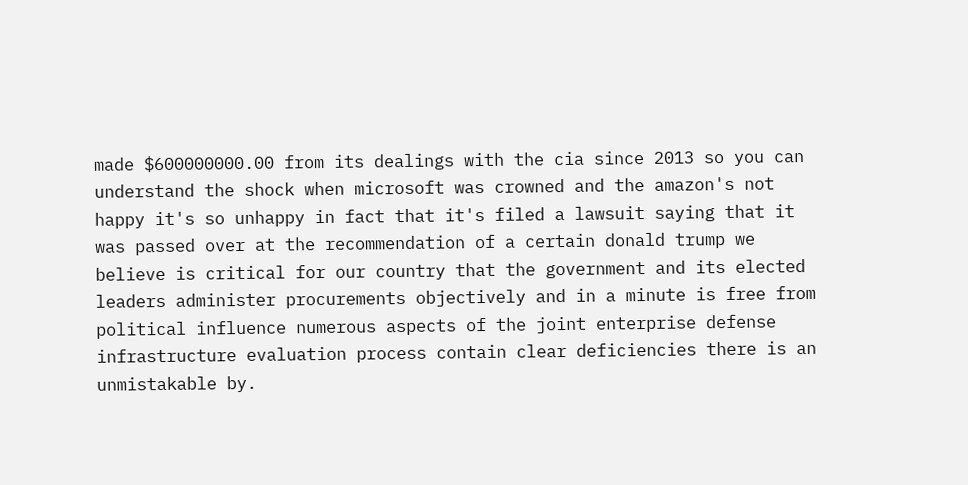made $600000000.00 from its dealings with the cia since 2013 so you can understand the shock when microsoft was crowned and the amazon's not happy it's so unhappy in fact that it's filed a lawsuit saying that it was passed over at the recommendation of a certain donald trump we believe is critical for our country that the government and its elected leaders administer procurements objectively and in a minute is free from political influence numerous aspects of the joint enterprise defense infrastructure evaluation process contain clear deficiencies there is an unmistakable by.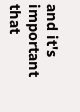and it's important that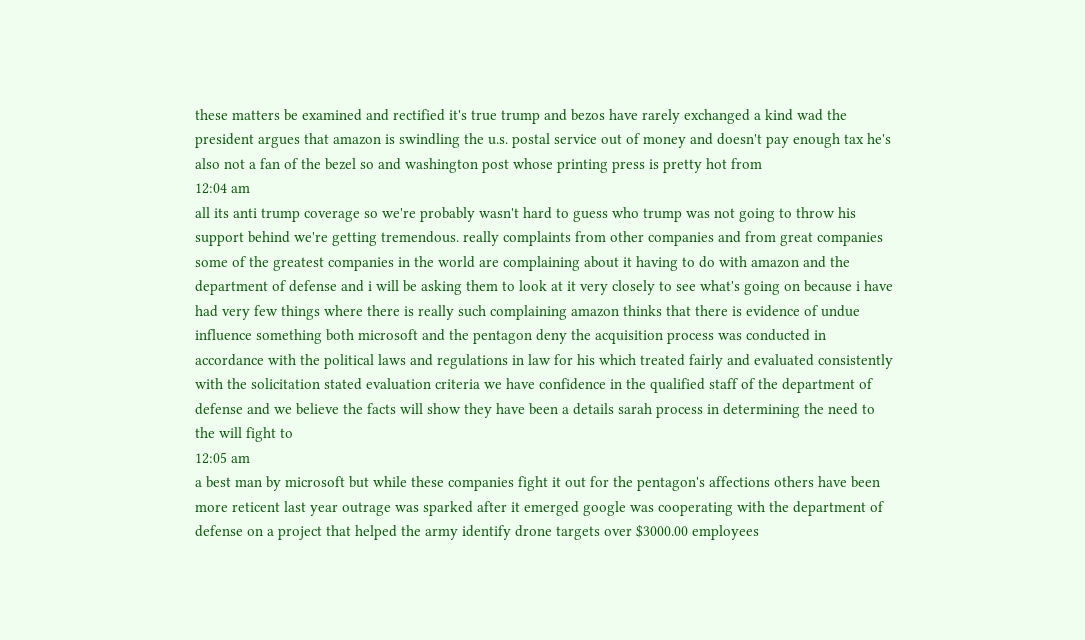these matters be examined and rectified it's true trump and bezos have rarely exchanged a kind wad the president argues that amazon is swindling the u.s. postal service out of money and doesn't pay enough tax he's also not a fan of the bezel so and washington post whose printing press is pretty hot from
12:04 am
all its anti trump coverage so we're probably wasn't hard to guess who trump was not going to throw his support behind we're getting tremendous. really complaints from other companies and from great companies some of the greatest companies in the world are complaining about it having to do with amazon and the department of defense and i will be asking them to look at it very closely to see what's going on because i have had very few things where there is really such complaining amazon thinks that there is evidence of undue influence something both microsoft and the pentagon deny the acquisition process was conducted in accordance with the political laws and regulations in law for his which treated fairly and evaluated consistently with the solicitation stated evaluation criteria we have confidence in the qualified staff of the department of defense and we believe the facts will show they have been a details sarah process in determining the need to the will fight to
12:05 am
a best man by microsoft but while these companies fight it out for the pentagon's affections others have been more reticent last year outrage was sparked after it emerged google was cooperating with the department of defense on a project that helped the army identify drone targets over $3000.00 employees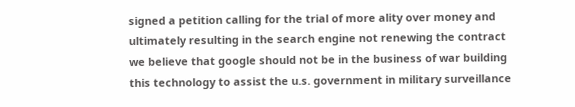signed a petition calling for the trial of more ality over money and ultimately resulting in the search engine not renewing the contract we believe that google should not be in the business of war building this technology to assist the u.s. government in military surveillance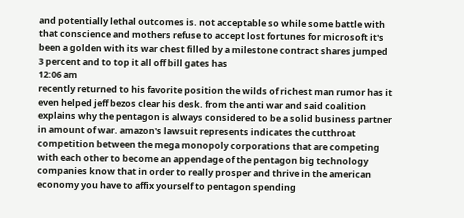and potentially lethal outcomes is. not acceptable so while some battle with that conscience and mothers refuse to accept lost fortunes for microsoft it's been a golden with its war chest filled by a milestone contract shares jumped 3 percent and to top it all off bill gates has
12:06 am
recently returned to his favorite position the wilds of richest man rumor has it even helped jeff bezos clear his desk. from the anti war and said coalition explains why the pentagon is always considered to be a solid business partner in amount of war. amazon's lawsuit represents indicates the cutthroat competition between the mega monopoly corporations that are competing with each other to become an appendage of the pentagon big technology companies know that in order to really prosper and thrive in the american economy you have to affix yourself to pentagon spending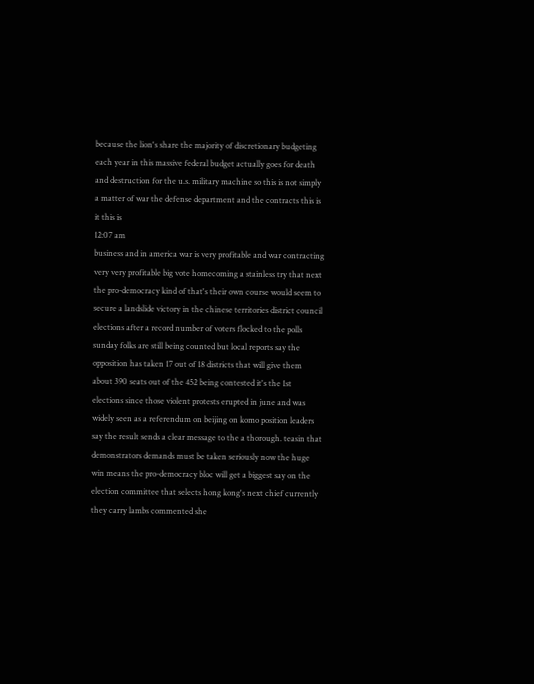because the lion's share the majority of discretionary budgeting each year in this massive federal budget actually goes for death and destruction for the u.s. military machine so this is not simply a matter of war the defense department and the contracts this is it this is
12:07 am
business and in america war is very profitable and war contracting very very profitable big vote homecoming a stainless try that next the pro-democracy kind of that's their own course would seem to secure a landslide victory in the chinese territories district council elections after a record number of voters flocked to the polls sunday folks are still being counted but local reports say the opposition has taken 17 out of 18 districts that will give them about 390 seats out of the 452 being contested it's the 1st elections since those violent protests erupted in june and was widely seen as a referendum on beijing on komo position leaders say the result sends a clear message to the a thorough. teasin that demonstrators demands must be taken seriously now the huge win means the pro-democracy bloc will get a biggest say on the election committee that selects hong kong's next chief currently they carry lambs commented she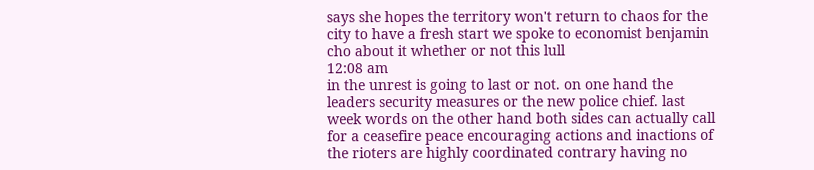says she hopes the territory won't return to chaos for the city to have a fresh start we spoke to economist benjamin cho about it whether or not this lull
12:08 am
in the unrest is going to last or not. on one hand the leaders security measures or the new police chief. last week words on the other hand both sides can actually call for a ceasefire peace encouraging actions and inactions of the rioters are highly coordinated contrary having no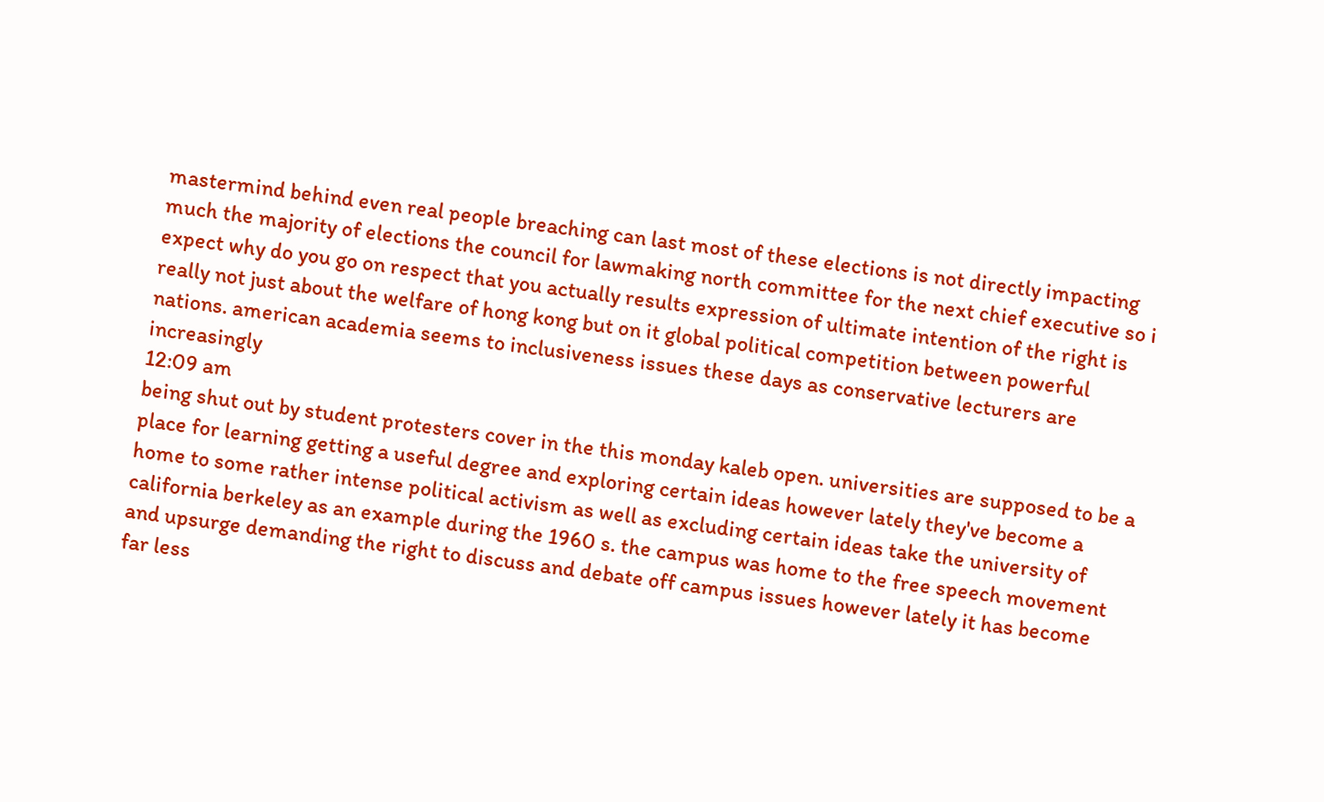mastermind behind even real people breaching can last most of these elections is not directly impacting much the majority of elections the council for lawmaking north committee for the next chief executive so i expect why do you go on respect that you actually results expression of ultimate intention of the right is really not just about the welfare of hong kong but on it global political competition between powerful nations. american academia seems to inclusiveness issues these days as conservative lecturers are increasingly
12:09 am
being shut out by student protesters cover in the this monday kaleb open. universities are supposed to be a place for learning getting a useful degree and exploring certain ideas however lately they've become a home to some rather intense political activism as well as excluding certain ideas take the university of california berkeley as an example during the 1960 s. the campus was home to the free speech movement and upsurge demanding the right to discuss and debate off campus issues however lately it has become far less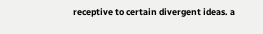receptive to certain divergent ideas. a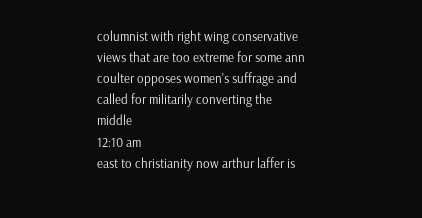columnist with right wing conservative views that are too extreme for some ann coulter opposes women's suffrage and called for militarily converting the middle
12:10 am
east to christianity now arthur laffer is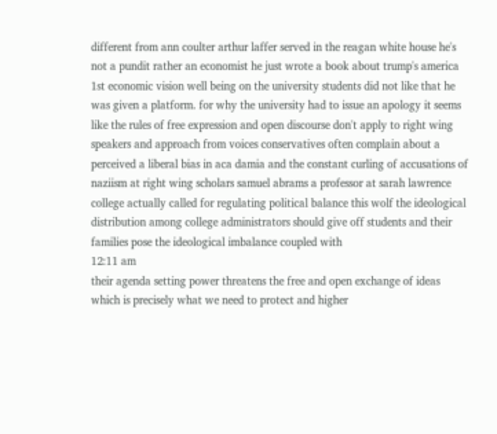different from ann coulter arthur laffer served in the reagan white house he's not a pundit rather an economist he just wrote a book about trump's america 1st economic vision well being on the university students did not like that he was given a platform. for why the university had to issue an apology it seems like the rules of free expression and open discourse don't apply to right wing speakers and approach from voices conservatives often complain about a perceived a liberal bias in aca damia and the constant curling of accusations of naziism at right wing scholars samuel abrams a professor at sarah lawrence college actually called for regulating political balance this wolf the ideological distribution among college administrators should give off students and their families pose the ideological imbalance coupled with
12:11 am
their agenda setting power threatens the free and open exchange of ideas which is precisely what we need to protect and higher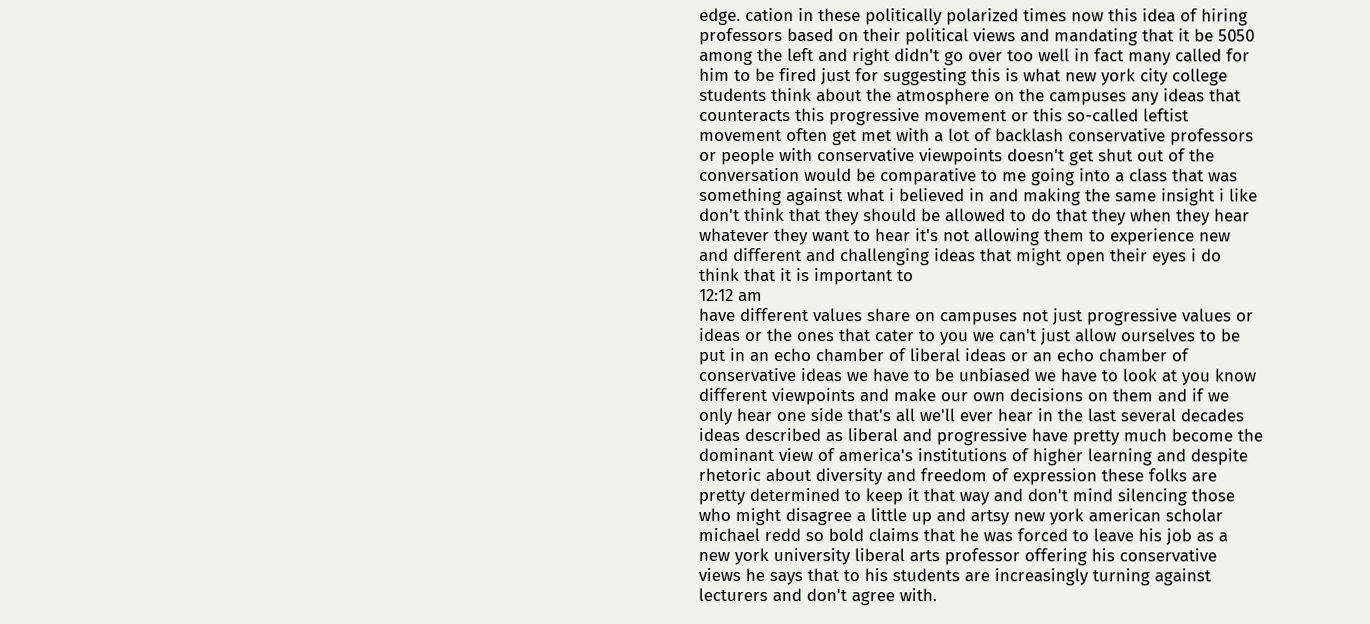edge. cation in these politically polarized times now this idea of hiring professors based on their political views and mandating that it be 5050 among the left and right didn't go over too well in fact many called for him to be fired just for suggesting this is what new york city college students think about the atmosphere on the campuses any ideas that counteracts this progressive movement or this so-called leftist movement often get met with a lot of backlash conservative professors or people with conservative viewpoints doesn't get shut out of the conversation would be comparative to me going into a class that was something against what i believed in and making the same insight i like don't think that they should be allowed to do that they when they hear whatever they want to hear it's not allowing them to experience new and different and challenging ideas that might open their eyes i do think that it is important to
12:12 am
have different values share on campuses not just progressive values or ideas or the ones that cater to you we can't just allow ourselves to be put in an echo chamber of liberal ideas or an echo chamber of conservative ideas we have to be unbiased we have to look at you know different viewpoints and make our own decisions on them and if we only hear one side that's all we'll ever hear in the last several decades ideas described as liberal and progressive have pretty much become the dominant view of america's institutions of higher learning and despite rhetoric about diversity and freedom of expression these folks are pretty determined to keep it that way and don't mind silencing those who might disagree a little up and artsy new york american scholar michael redd so bold claims that he was forced to leave his job as a new york university liberal arts professor offering his conservative views he says that to his students are increasingly turning against lecturers and don't agree with.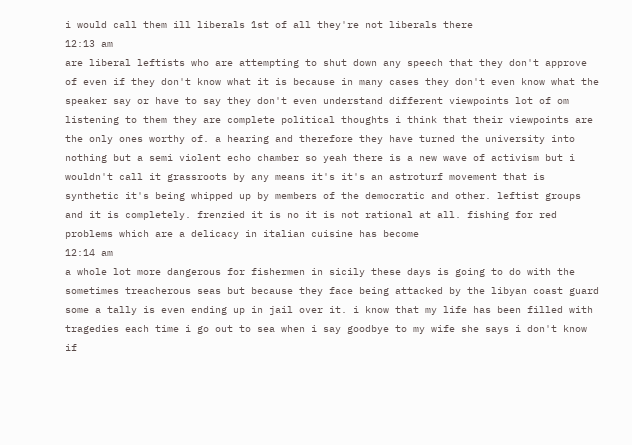i would call them ill liberals 1st of all they're not liberals there
12:13 am
are liberal leftists who are attempting to shut down any speech that they don't approve of even if they don't know what it is because in many cases they don't even know what the speaker say or have to say they don't even understand different viewpoints lot of om listening to them they are complete political thoughts i think that their viewpoints are the only ones worthy of. a hearing and therefore they have turned the university into nothing but a semi violent echo chamber so yeah there is a new wave of activism but i wouldn't call it grassroots by any means it's it's an astroturf movement that is synthetic it's being whipped up by members of the democratic and other. leftist groups and it is completely. frenzied it is no it is not rational at all. fishing for red problems which are a delicacy in italian cuisine has become
12:14 am
a whole lot more dangerous for fishermen in sicily these days is going to do with the sometimes treacherous seas but because they face being attacked by the libyan coast guard some a tally is even ending up in jail over it. i know that my life has been filled with tragedies each time i go out to sea when i say goodbye to my wife she says i don't know if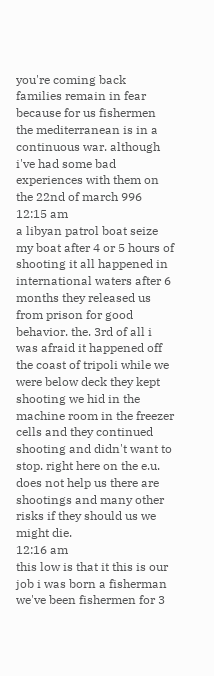you're coming back families remain in fear because for us fishermen the mediterranean is in a continuous war. although i've had some bad experiences with them on the 22nd of march 996
12:15 am
a libyan patrol boat seize my boat after 4 or 5 hours of shooting it all happened in international waters after 6 months they released us from prison for good behavior. the. 3rd of all i was afraid it happened off the coast of tripoli while we were below deck they kept shooting we hid in the machine room in the freezer cells and they continued shooting and didn't want to stop. right here on the e.u. does not help us there are shootings and many other risks if they should us we might die.
12:16 am
this low is that it this is our job i was born a fisherman we've been fishermen for 3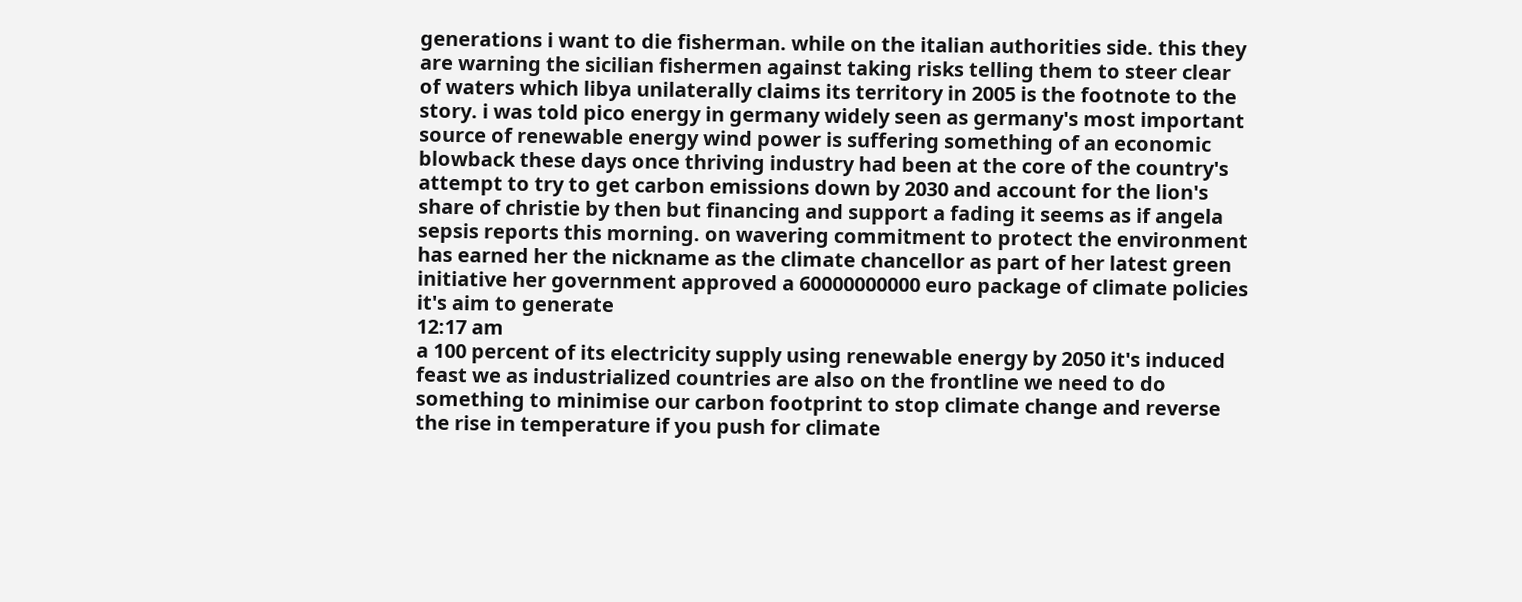generations i want to die fisherman. while on the italian authorities side. this they are warning the sicilian fishermen against taking risks telling them to steer clear of waters which libya unilaterally claims its territory in 2005 is the footnote to the story. i was told pico energy in germany widely seen as germany's most important source of renewable energy wind power is suffering something of an economic blowback these days once thriving industry had been at the core of the country's attempt to try to get carbon emissions down by 2030 and account for the lion's share of christie by then but financing and support a fading it seems as if angela sepsis reports this morning. on wavering commitment to protect the environment has earned her the nickname as the climate chancellor as part of her latest green initiative her government approved a 60000000000 euro package of climate policies it's aim to generate
12:17 am
a 100 percent of its electricity supply using renewable energy by 2050 it's induced feast we as industrialized countries are also on the frontline we need to do something to minimise our carbon footprint to stop climate change and reverse the rise in temperature if you push for climate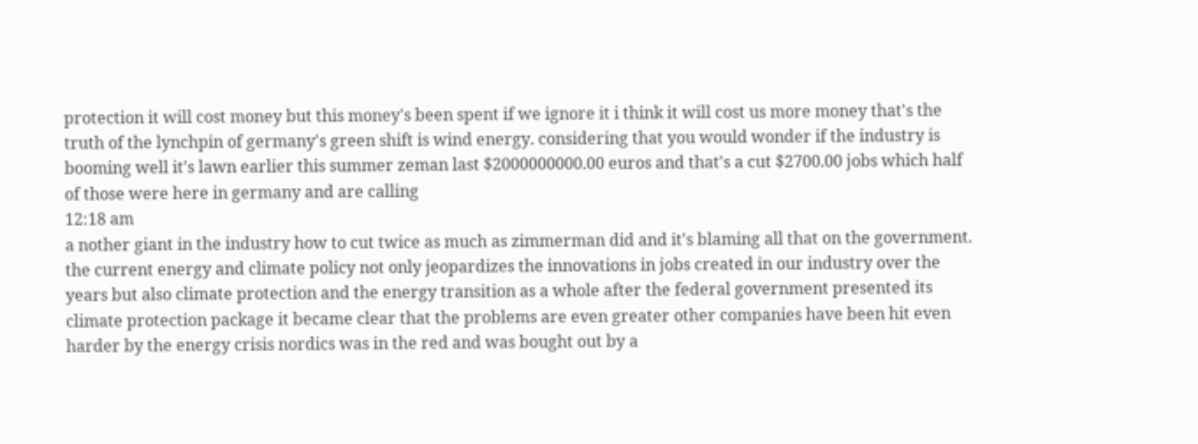protection it will cost money but this money's been spent if we ignore it i think it will cost us more money that's the truth of the lynchpin of germany's green shift is wind energy. considering that you would wonder if the industry is booming well it's lawn earlier this summer zeman last $2000000000.00 euros and that's a cut $2700.00 jobs which half of those were here in germany and are calling
12:18 am
a nother giant in the industry how to cut twice as much as zimmerman did and it's blaming all that on the government. the current energy and climate policy not only jeopardizes the innovations in jobs created in our industry over the years but also climate protection and the energy transition as a whole after the federal government presented its climate protection package it became clear that the problems are even greater other companies have been hit even harder by the energy crisis nordics was in the red and was bought out by a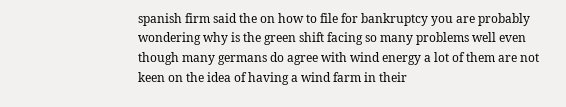spanish firm said the on how to file for bankruptcy you are probably wondering why is the green shift facing so many problems well even though many germans do agree with wind energy a lot of them are not keen on the idea of having a wind farm in their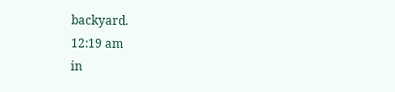backyard.
12:19 am
in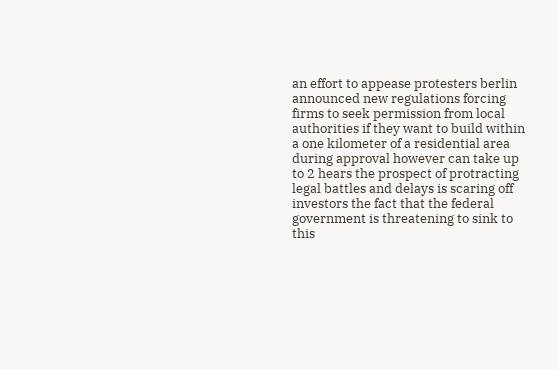an effort to appease protesters berlin announced new regulations forcing firms to seek permission from local authorities if they want to build within a one kilometer of a residential area during approval however can take up to 2 hears the prospect of protracting legal battles and delays is scaring off investors the fact that the federal government is threatening to sink to this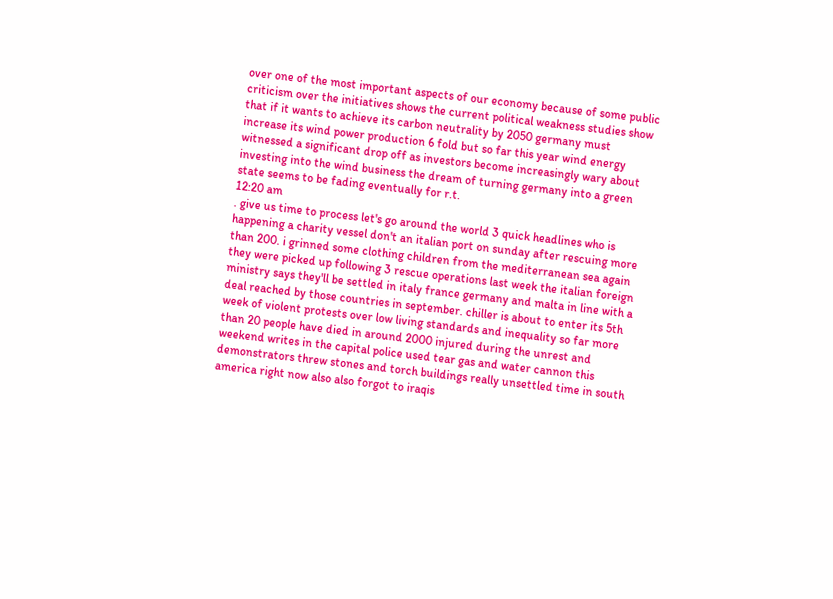over one of the most important aspects of our economy because of some public criticism over the initiatives shows the current political weakness studies show that if it wants to achieve its carbon neutrality by 2050 germany must increase its wind power production 6 fold but so far this year wind energy witnessed a significant drop off as investors become increasingly wary about investing into the wind business the dream of turning germany into a green state seems to be fading eventually for r.t.
12:20 am
. give us time to process let's go around the world 3 quick headlines who is happening a charity vessel don't an italian port on sunday after rescuing more than 200. i grinned some clothing children from the mediterranean sea again they were picked up following 3 rescue operations last week the italian foreign ministry says they'll be settled in italy france germany and malta in line with a deal reached by those countries in september. chiller is about to enter its 5th week of violent protests over low living standards and inequality so far more than 20 people have died in around 2000 injured during the unrest and weekend writes in the capital police used tear gas and water cannon this demonstrators threw stones and torch buildings really unsettled time in south america right now also also forgot to iraqis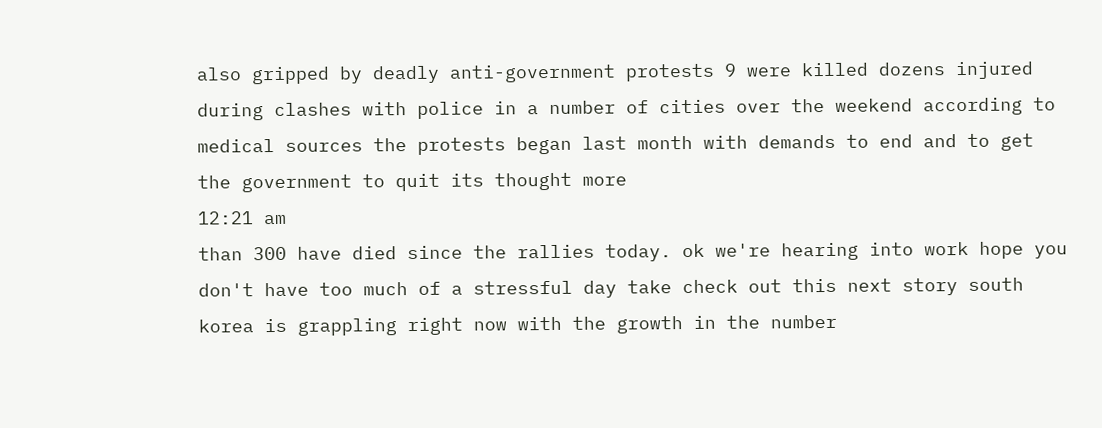also gripped by deadly anti-government protests 9 were killed dozens injured during clashes with police in a number of cities over the weekend according to medical sources the protests began last month with demands to end and to get the government to quit its thought more
12:21 am
than 300 have died since the rallies today. ok we're hearing into work hope you don't have too much of a stressful day take check out this next story south korea is grappling right now with the growth in the number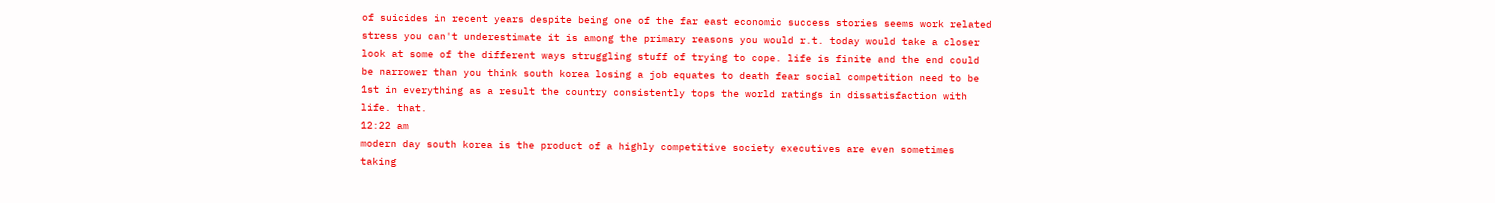of suicides in recent years despite being one of the far east economic success stories seems work related stress you can't underestimate it is among the primary reasons you would r.t. today would take a closer look at some of the different ways struggling stuff of trying to cope. life is finite and the end could be narrower than you think south korea losing a job equates to death fear social competition need to be 1st in everything as a result the country consistently tops the world ratings in dissatisfaction with life. that.
12:22 am
modern day south korea is the product of a highly competitive society executives are even sometimes taking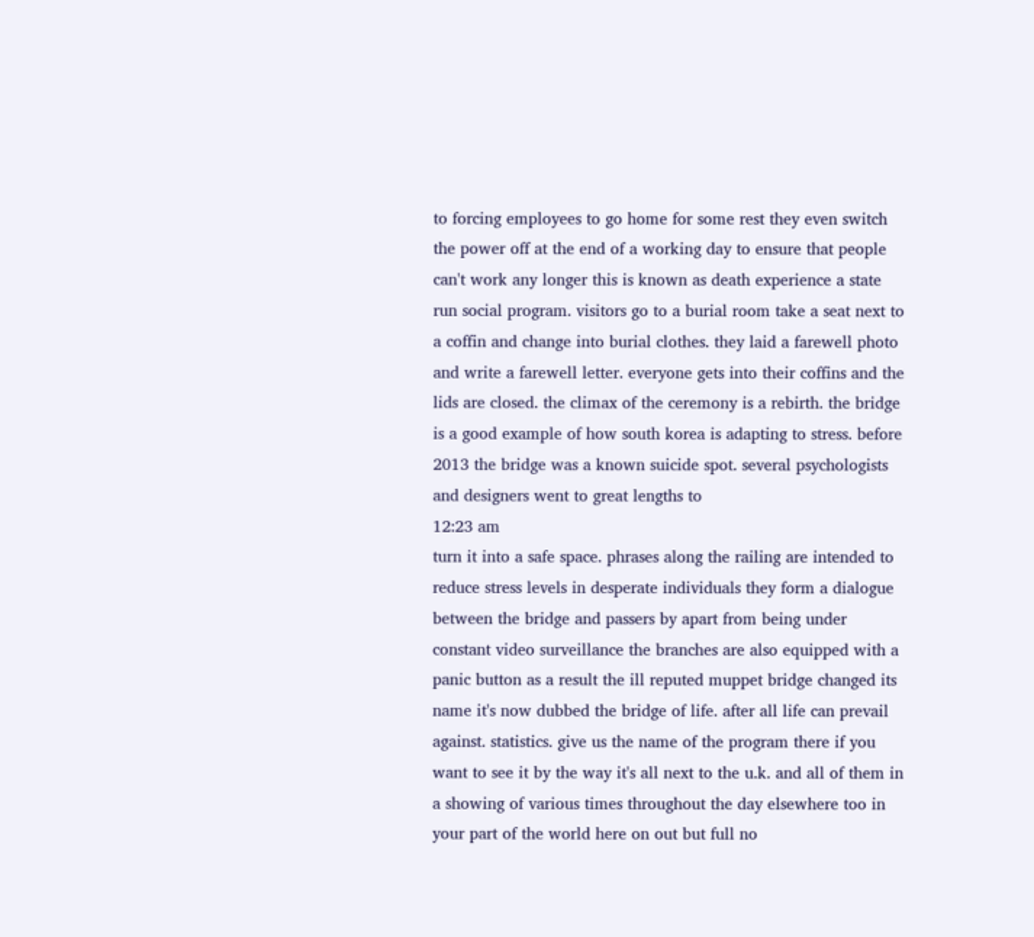to forcing employees to go home for some rest they even switch the power off at the end of a working day to ensure that people can't work any longer this is known as death experience a state run social program. visitors go to a burial room take a seat next to a coffin and change into burial clothes. they laid a farewell photo and write a farewell letter. everyone gets into their coffins and the lids are closed. the climax of the ceremony is a rebirth. the bridge is a good example of how south korea is adapting to stress. before 2013 the bridge was a known suicide spot. several psychologists and designers went to great lengths to
12:23 am
turn it into a safe space. phrases along the railing are intended to reduce stress levels in desperate individuals they form a dialogue between the bridge and passers by apart from being under constant video surveillance the branches are also equipped with a panic button as a result the ill reputed muppet bridge changed its name it's now dubbed the bridge of life. after all life can prevail against. statistics. give us the name of the program there if you want to see it by the way it's all next to the u.k. and all of them in a showing of various times throughout the day elsewhere too in your part of the world here on out but full no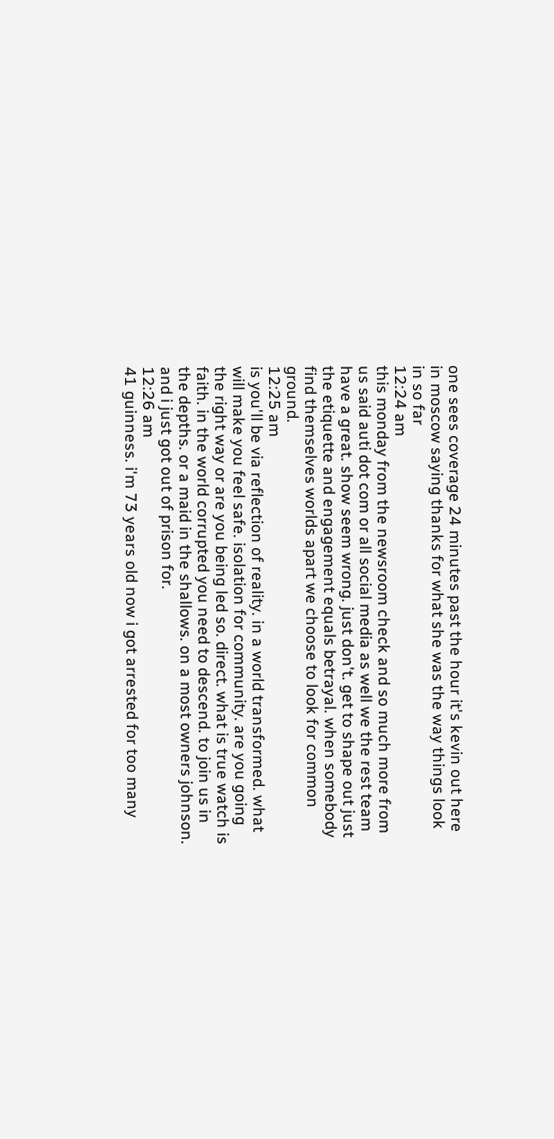one sees coverage 24 minutes past the hour it's kevin out here in moscow saying thanks for what she was the way things look in so far
12:24 am
this monday from the newsroom check and so much more from us said auti dot com or all social media as well we the rest team have a great. show seem wrong. just don't. get to shape out just the etiquette and engagement equals betrayal. when somebody find themselves worlds apart we choose to look for common ground.
12:25 am
is you'll be via reflection of reality. in a world transformed. what will make you feel safe. isolation for community. are you going the right way or are you being led so. direct. what is true watch is faith. in the world corrupted you need to descend. to join us in the depths. or a maid in the shallows. on a most owners johnson. and i just got out of prison for.
12:26 am
41 guinness. i'm 73 years old now i got arrested for too many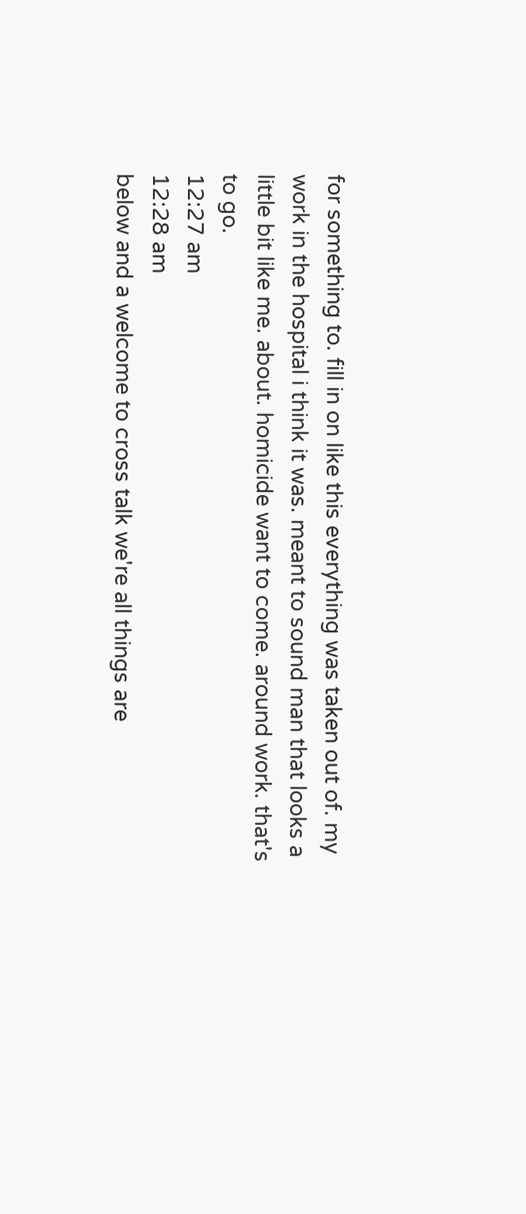for something to. fill in on like this everything was taken out of. my work in the hospital i think it was. meant to sound man that looks a little bit like me. about. homicide want to come. around work. that's to go.
12:27 am
12:28 am
below and a welcome to cross talk we're all things are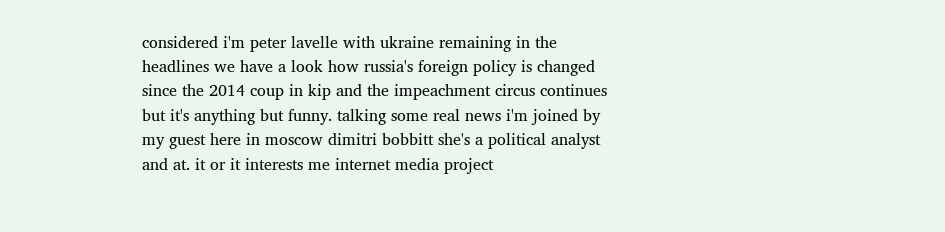considered i'm peter lavelle with ukraine remaining in the headlines we have a look how russia's foreign policy is changed since the 2014 coup in kip and the impeachment circus continues but it's anything but funny. talking some real news i'm joined by my guest here in moscow dimitri bobbitt she's a political analyst and at. it or it interests me internet media project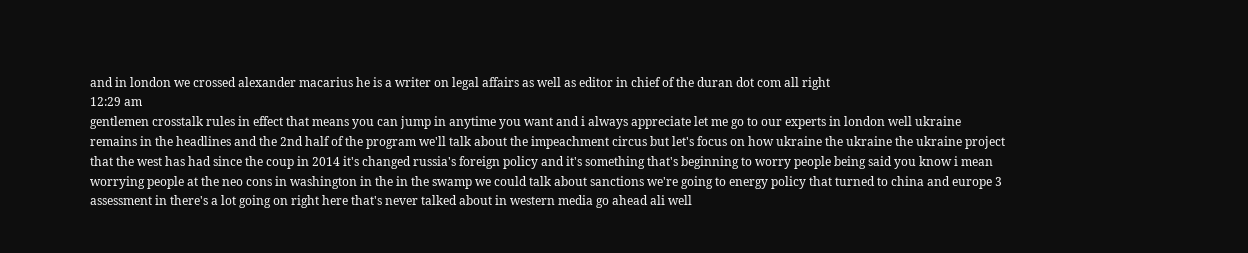and in london we crossed alexander macarius he is a writer on legal affairs as well as editor in chief of the duran dot com all right
12:29 am
gentlemen crosstalk rules in effect that means you can jump in anytime you want and i always appreciate let me go to our experts in london well ukraine remains in the headlines and the 2nd half of the program we'll talk about the impeachment circus but let's focus on how ukraine the ukraine the ukraine project that the west has had since the coup in 2014 it's changed russia's foreign policy and it's something that's beginning to worry people being said you know i mean worrying people at the neo cons in washington in the in the swamp we could talk about sanctions we're going to energy policy that turned to china and europe 3 assessment in there's a lot going on right here that's never talked about in western media go ahead ali well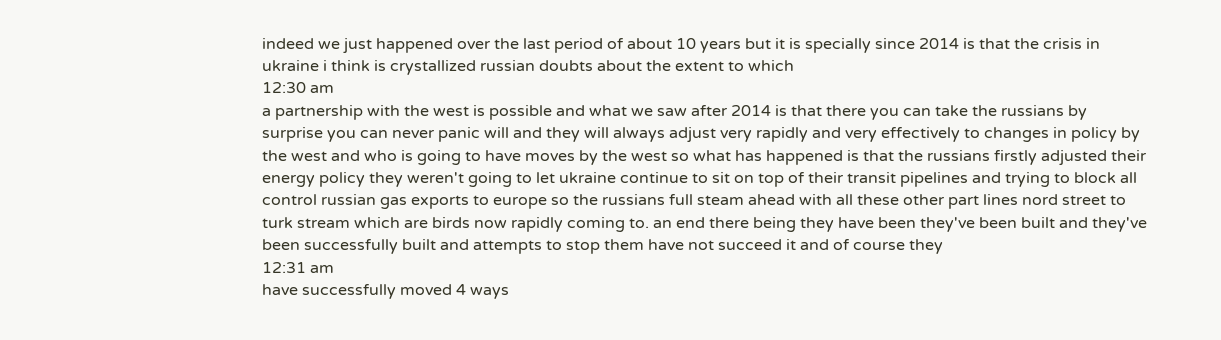indeed we just happened over the last period of about 10 years but it is specially since 2014 is that the crisis in ukraine i think is crystallized russian doubts about the extent to which
12:30 am
a partnership with the west is possible and what we saw after 2014 is that there you can take the russians by surprise you can never panic will and they will always adjust very rapidly and very effectively to changes in policy by the west and who is going to have moves by the west so what has happened is that the russians firstly adjusted their energy policy they weren't going to let ukraine continue to sit on top of their transit pipelines and trying to block all control russian gas exports to europe so the russians full steam ahead with all these other part lines nord street to turk stream which are birds now rapidly coming to. an end there being they have been they've been built and they've been successfully built and attempts to stop them have not succeed it and of course they
12:31 am
have successfully moved 4 ways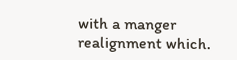with a manger realignment which.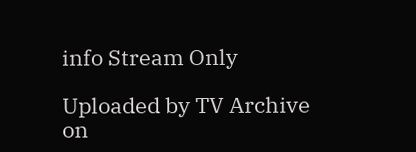info Stream Only

Uploaded by TV Archive on